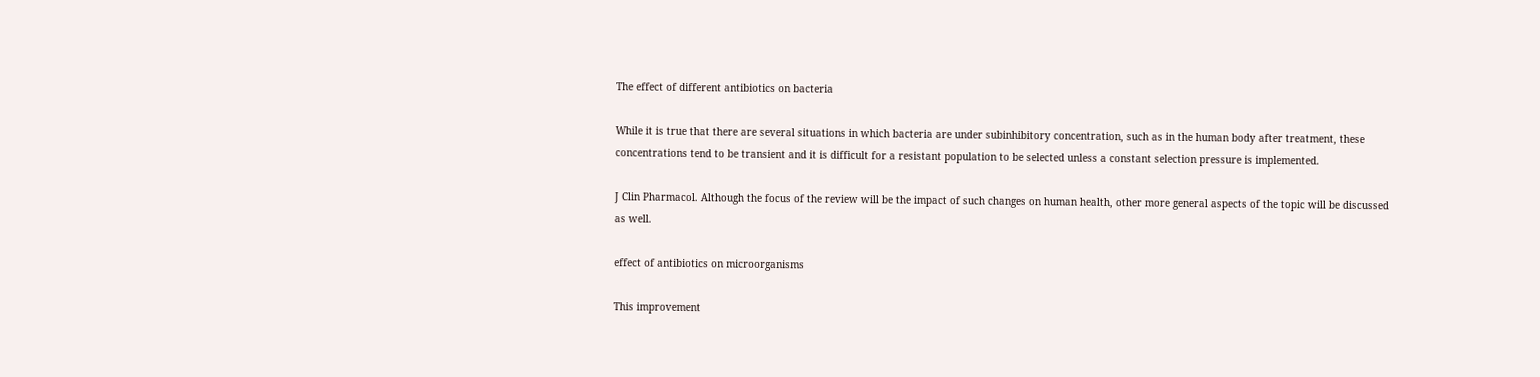The effect of different antibiotics on bacteria

While it is true that there are several situations in which bacteria are under subinhibitory concentration, such as in the human body after treatment, these concentrations tend to be transient and it is difficult for a resistant population to be selected unless a constant selection pressure is implemented.

J Clin Pharmacol. Although the focus of the review will be the impact of such changes on human health, other more general aspects of the topic will be discussed as well.

effect of antibiotics on microorganisms

This improvement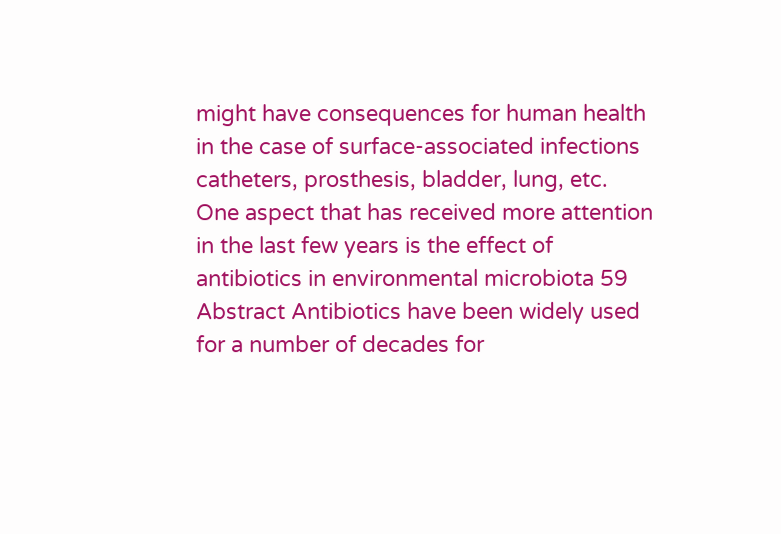might have consequences for human health in the case of surface-associated infections catheters, prosthesis, bladder, lung, etc. One aspect that has received more attention in the last few years is the effect of antibiotics in environmental microbiota 59 Abstract Antibiotics have been widely used for a number of decades for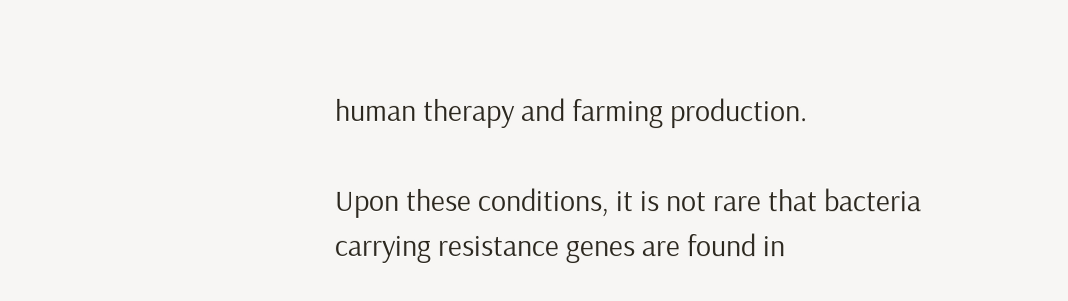human therapy and farming production.

Upon these conditions, it is not rare that bacteria carrying resistance genes are found in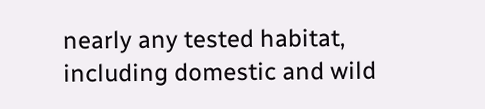nearly any tested habitat, including domestic and wild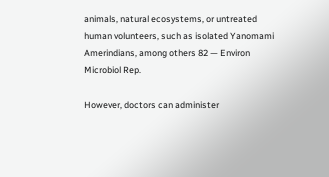animals, natural ecosystems, or untreated human volunteers, such as isolated Yanomami Amerindians, among others 82 — Environ Microbiol Rep.

However, doctors can administer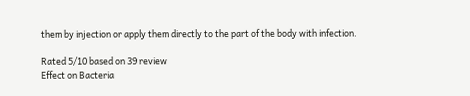them by injection or apply them directly to the part of the body with infection.

Rated 5/10 based on 39 review
Effect on Bacteria